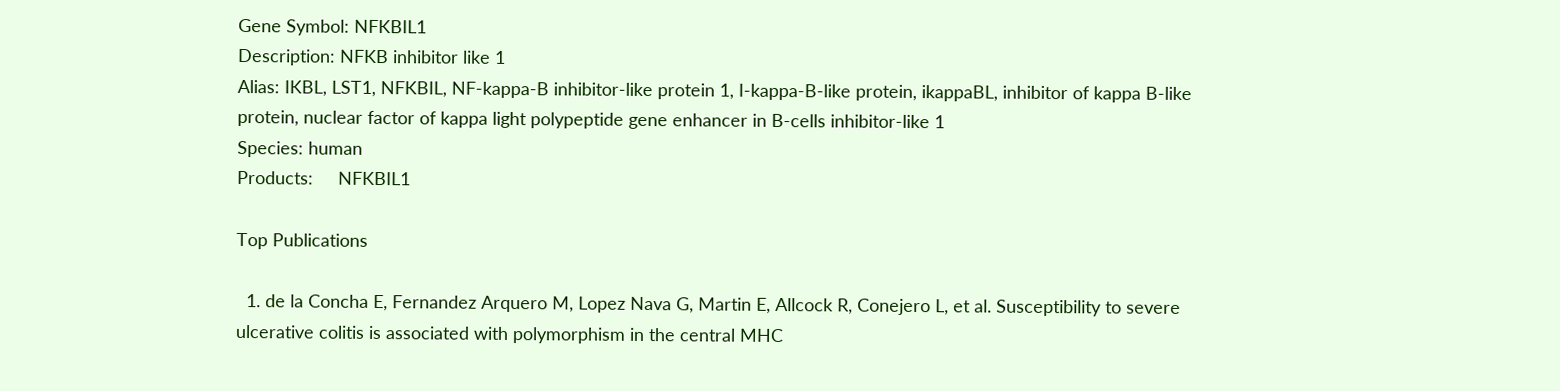Gene Symbol: NFKBIL1
Description: NFKB inhibitor like 1
Alias: IKBL, LST1, NFKBIL, NF-kappa-B inhibitor-like protein 1, I-kappa-B-like protein, ikappaBL, inhibitor of kappa B-like protein, nuclear factor of kappa light polypeptide gene enhancer in B-cells inhibitor-like 1
Species: human
Products:     NFKBIL1

Top Publications

  1. de la Concha E, Fernandez Arquero M, Lopez Nava G, Martin E, Allcock R, Conejero L, et al. Susceptibility to severe ulcerative colitis is associated with polymorphism in the central MHC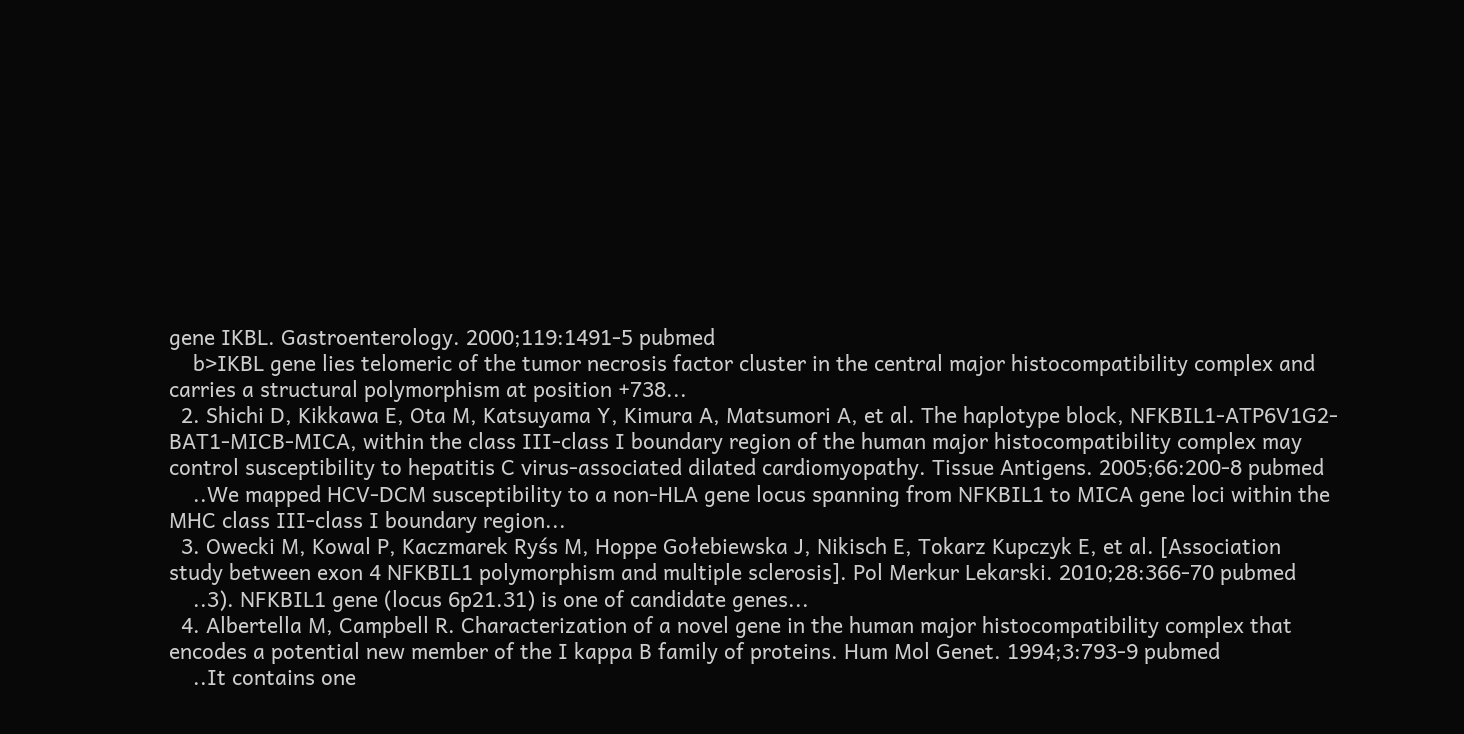gene IKBL. Gastroenterology. 2000;119:1491-5 pubmed
    b>IKBL gene lies telomeric of the tumor necrosis factor cluster in the central major histocompatibility complex and carries a structural polymorphism at position +738...
  2. Shichi D, Kikkawa E, Ota M, Katsuyama Y, Kimura A, Matsumori A, et al. The haplotype block, NFKBIL1-ATP6V1G2-BAT1-MICB-MICA, within the class III-class I boundary region of the human major histocompatibility complex may control susceptibility to hepatitis C virus-associated dilated cardiomyopathy. Tissue Antigens. 2005;66:200-8 pubmed
    ..We mapped HCV-DCM susceptibility to a non-HLA gene locus spanning from NFKBIL1 to MICA gene loci within the MHC class III-class I boundary region...
  3. Owecki M, Kowal P, Kaczmarek Ryśs M, Hoppe Gołebiewska J, Nikisch E, Tokarz Kupczyk E, et al. [Association study between exon 4 NFKBIL1 polymorphism and multiple sclerosis]. Pol Merkur Lekarski. 2010;28:366-70 pubmed
    ..3). NFKBIL1 gene (locus 6p21.31) is one of candidate genes...
  4. Albertella M, Campbell R. Characterization of a novel gene in the human major histocompatibility complex that encodes a potential new member of the I kappa B family of proteins. Hum Mol Genet. 1994;3:793-9 pubmed
    ..It contains one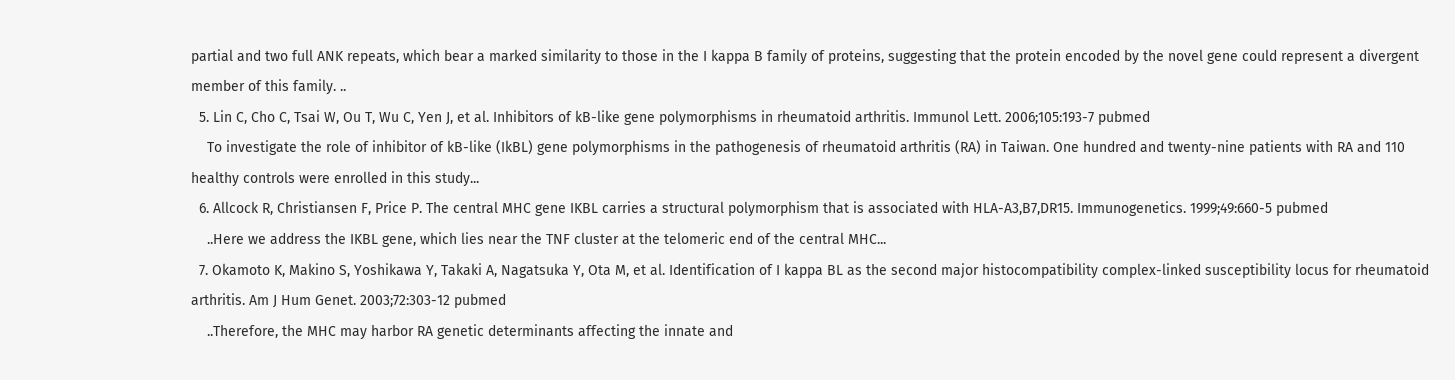partial and two full ANK repeats, which bear a marked similarity to those in the I kappa B family of proteins, suggesting that the protein encoded by the novel gene could represent a divergent member of this family. ..
  5. Lin C, Cho C, Tsai W, Ou T, Wu C, Yen J, et al. Inhibitors of kB-like gene polymorphisms in rheumatoid arthritis. Immunol Lett. 2006;105:193-7 pubmed
    To investigate the role of inhibitor of kB-like (IkBL) gene polymorphisms in the pathogenesis of rheumatoid arthritis (RA) in Taiwan. One hundred and twenty-nine patients with RA and 110 healthy controls were enrolled in this study...
  6. Allcock R, Christiansen F, Price P. The central MHC gene IKBL carries a structural polymorphism that is associated with HLA-A3,B7,DR15. Immunogenetics. 1999;49:660-5 pubmed
    ..Here we address the IKBL gene, which lies near the TNF cluster at the telomeric end of the central MHC...
  7. Okamoto K, Makino S, Yoshikawa Y, Takaki A, Nagatsuka Y, Ota M, et al. Identification of I kappa BL as the second major histocompatibility complex-linked susceptibility locus for rheumatoid arthritis. Am J Hum Genet. 2003;72:303-12 pubmed
    ..Therefore, the MHC may harbor RA genetic determinants affecting the innate and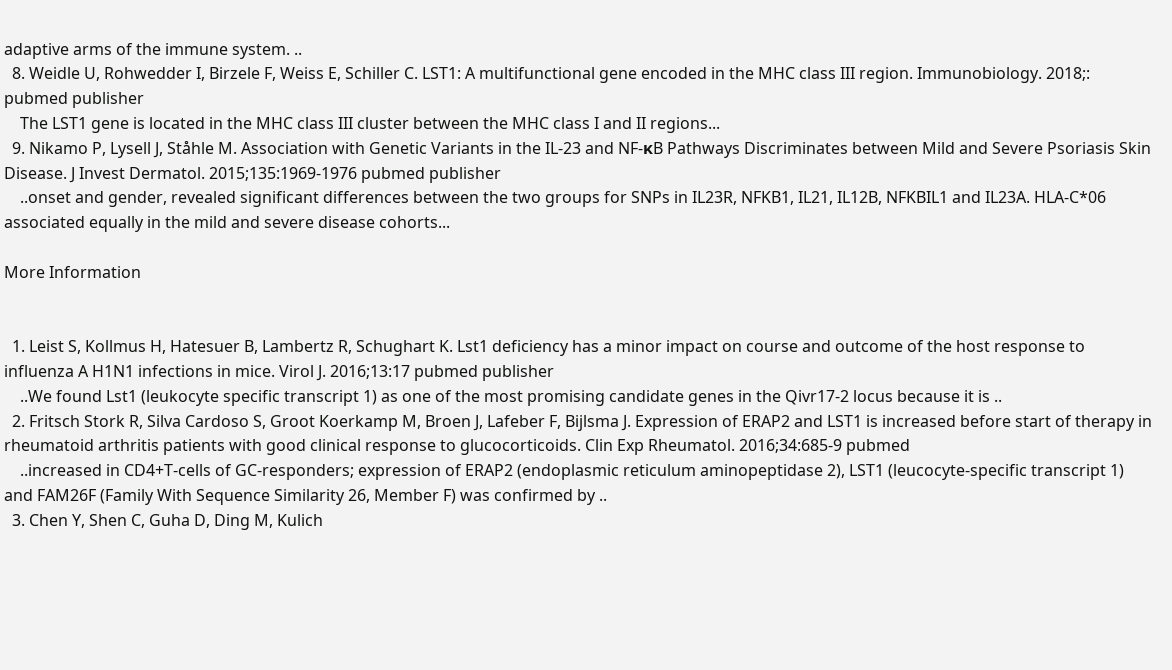adaptive arms of the immune system. ..
  8. Weidle U, Rohwedder I, Birzele F, Weiss E, Schiller C. LST1: A multifunctional gene encoded in the MHC class III region. Immunobiology. 2018;: pubmed publisher
    The LST1 gene is located in the MHC class III cluster between the MHC class I and II regions...
  9. Nikamo P, Lysell J, Ståhle M. Association with Genetic Variants in the IL-23 and NF-κB Pathways Discriminates between Mild and Severe Psoriasis Skin Disease. J Invest Dermatol. 2015;135:1969-1976 pubmed publisher
    ..onset and gender, revealed significant differences between the two groups for SNPs in IL23R, NFKB1, IL21, IL12B, NFKBIL1 and IL23A. HLA-C*06 associated equally in the mild and severe disease cohorts...

More Information


  1. Leist S, Kollmus H, Hatesuer B, Lambertz R, Schughart K. Lst1 deficiency has a minor impact on course and outcome of the host response to influenza A H1N1 infections in mice. Virol J. 2016;13:17 pubmed publisher
    ..We found Lst1 (leukocyte specific transcript 1) as one of the most promising candidate genes in the Qivr17-2 locus because it is ..
  2. Fritsch Stork R, Silva Cardoso S, Groot Koerkamp M, Broen J, Lafeber F, Bijlsma J. Expression of ERAP2 and LST1 is increased before start of therapy in rheumatoid arthritis patients with good clinical response to glucocorticoids. Clin Exp Rheumatol. 2016;34:685-9 pubmed
    ..increased in CD4+T-cells of GC-responders; expression of ERAP2 (endoplasmic reticulum aminopeptidase 2), LST1 (leucocyte-specific transcript 1) and FAM26F (Family With Sequence Similarity 26, Member F) was confirmed by ..
  3. Chen Y, Shen C, Guha D, Ding M, Kulich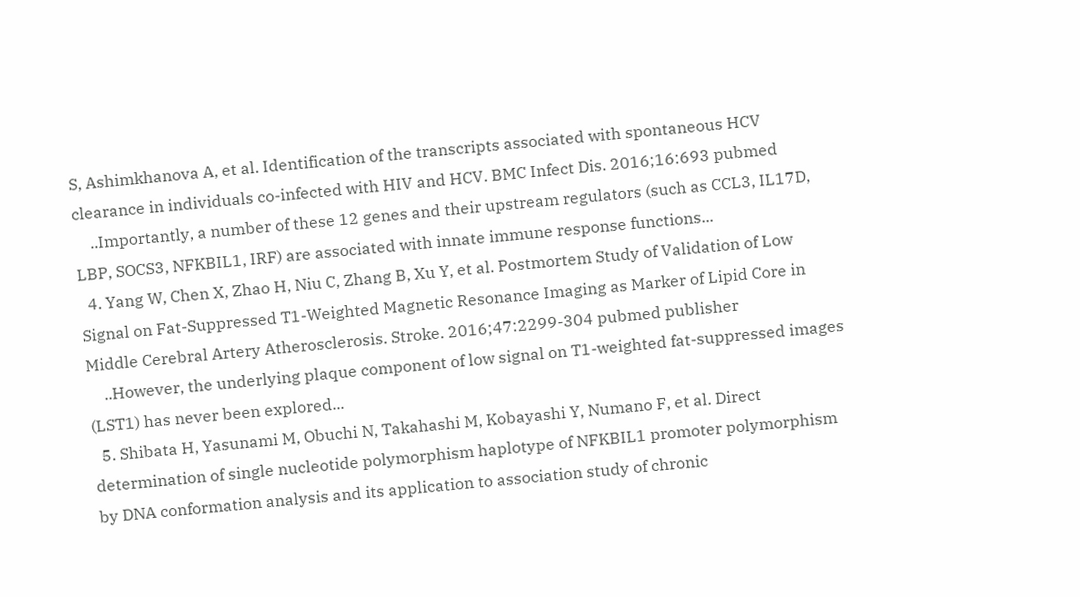S, Ashimkhanova A, et al. Identification of the transcripts associated with spontaneous HCV clearance in individuals co-infected with HIV and HCV. BMC Infect Dis. 2016;16:693 pubmed
    ..Importantly, a number of these 12 genes and their upstream regulators (such as CCL3, IL17D, LBP, SOCS3, NFKBIL1, IRF) are associated with innate immune response functions...
  4. Yang W, Chen X, Zhao H, Niu C, Zhang B, Xu Y, et al. Postmortem Study of Validation of Low Signal on Fat-Suppressed T1-Weighted Magnetic Resonance Imaging as Marker of Lipid Core in Middle Cerebral Artery Atherosclerosis. Stroke. 2016;47:2299-304 pubmed publisher
    ..However, the underlying plaque component of low signal on T1-weighted fat-suppressed images (LST1) has never been explored...
  5. Shibata H, Yasunami M, Obuchi N, Takahashi M, Kobayashi Y, Numano F, et al. Direct determination of single nucleotide polymorphism haplotype of NFKBIL1 promoter polymorphism by DNA conformation analysis and its application to association study of chronic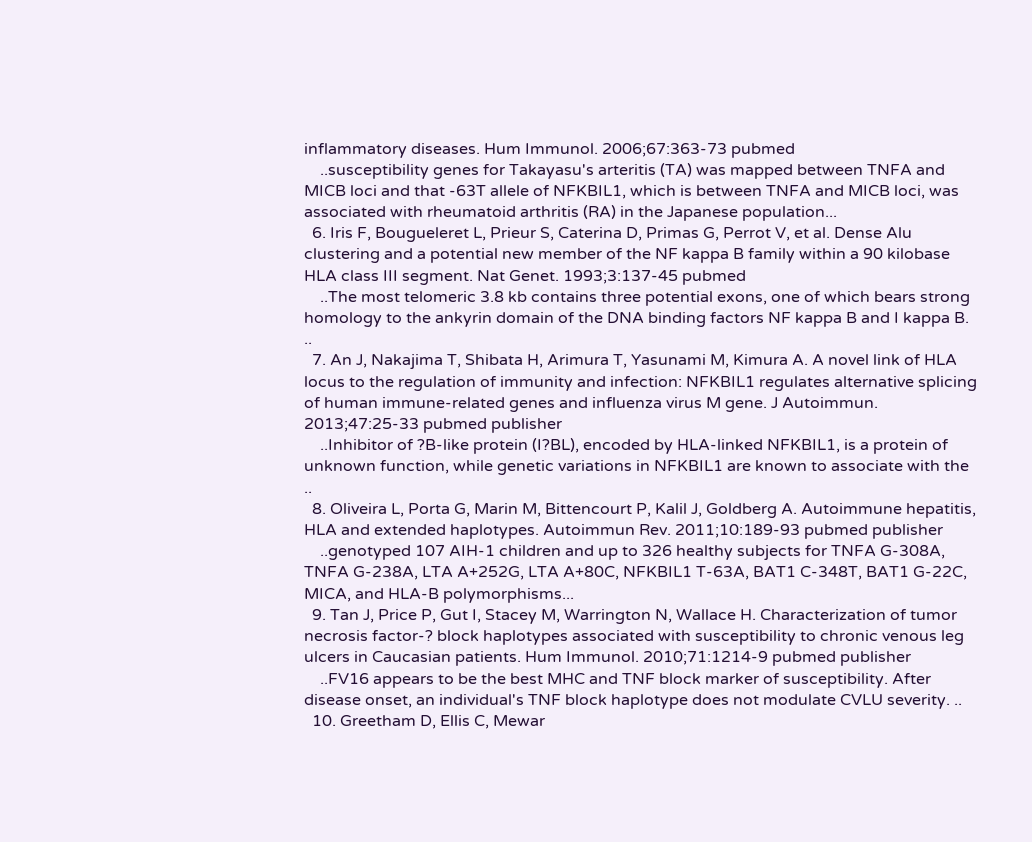inflammatory diseases. Hum Immunol. 2006;67:363-73 pubmed
    ..susceptibility genes for Takayasu's arteritis (TA) was mapped between TNFA and MICB loci and that -63T allele of NFKBIL1, which is between TNFA and MICB loci, was associated with rheumatoid arthritis (RA) in the Japanese population...
  6. Iris F, Bougueleret L, Prieur S, Caterina D, Primas G, Perrot V, et al. Dense Alu clustering and a potential new member of the NF kappa B family within a 90 kilobase HLA class III segment. Nat Genet. 1993;3:137-45 pubmed
    ..The most telomeric 3.8 kb contains three potential exons, one of which bears strong homology to the ankyrin domain of the DNA binding factors NF kappa B and I kappa B. ..
  7. An J, Nakajima T, Shibata H, Arimura T, Yasunami M, Kimura A. A novel link of HLA locus to the regulation of immunity and infection: NFKBIL1 regulates alternative splicing of human immune-related genes and influenza virus M gene. J Autoimmun. 2013;47:25-33 pubmed publisher
    ..Inhibitor of ?B-like protein (I?BL), encoded by HLA-linked NFKBIL1, is a protein of unknown function, while genetic variations in NFKBIL1 are known to associate with the ..
  8. Oliveira L, Porta G, Marin M, Bittencourt P, Kalil J, Goldberg A. Autoimmune hepatitis, HLA and extended haplotypes. Autoimmun Rev. 2011;10:189-93 pubmed publisher
    ..genotyped 107 AIH-1 children and up to 326 healthy subjects for TNFA G-308A, TNFA G-238A, LTA A+252G, LTA A+80C, NFKBIL1 T-63A, BAT1 C-348T, BAT1 G-22C, MICA, and HLA-B polymorphisms...
  9. Tan J, Price P, Gut I, Stacey M, Warrington N, Wallace H. Characterization of tumor necrosis factor-? block haplotypes associated with susceptibility to chronic venous leg ulcers in Caucasian patients. Hum Immunol. 2010;71:1214-9 pubmed publisher
    ..FV16 appears to be the best MHC and TNF block marker of susceptibility. After disease onset, an individual's TNF block haplotype does not modulate CVLU severity. ..
  10. Greetham D, Ellis C, Mewar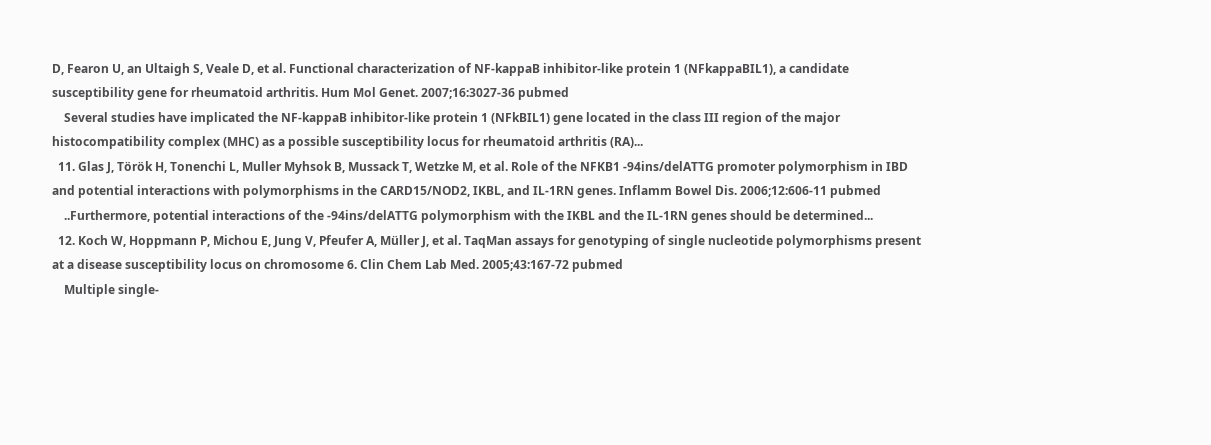D, Fearon U, an Ultaigh S, Veale D, et al. Functional characterization of NF-kappaB inhibitor-like protein 1 (NFkappaBIL1), a candidate susceptibility gene for rheumatoid arthritis. Hum Mol Genet. 2007;16:3027-36 pubmed
    Several studies have implicated the NF-kappaB inhibitor-like protein 1 (NFkBIL1) gene located in the class III region of the major histocompatibility complex (MHC) as a possible susceptibility locus for rheumatoid arthritis (RA)...
  11. Glas J, Török H, Tonenchi L, Muller Myhsok B, Mussack T, Wetzke M, et al. Role of the NFKB1 -94ins/delATTG promoter polymorphism in IBD and potential interactions with polymorphisms in the CARD15/NOD2, IKBL, and IL-1RN genes. Inflamm Bowel Dis. 2006;12:606-11 pubmed
    ..Furthermore, potential interactions of the -94ins/delATTG polymorphism with the IKBL and the IL-1RN genes should be determined...
  12. Koch W, Hoppmann P, Michou E, Jung V, Pfeufer A, Müller J, et al. TaqMan assays for genotyping of single nucleotide polymorphisms present at a disease susceptibility locus on chromosome 6. Clin Chem Lab Med. 2005;43:167-72 pubmed
    Multiple single-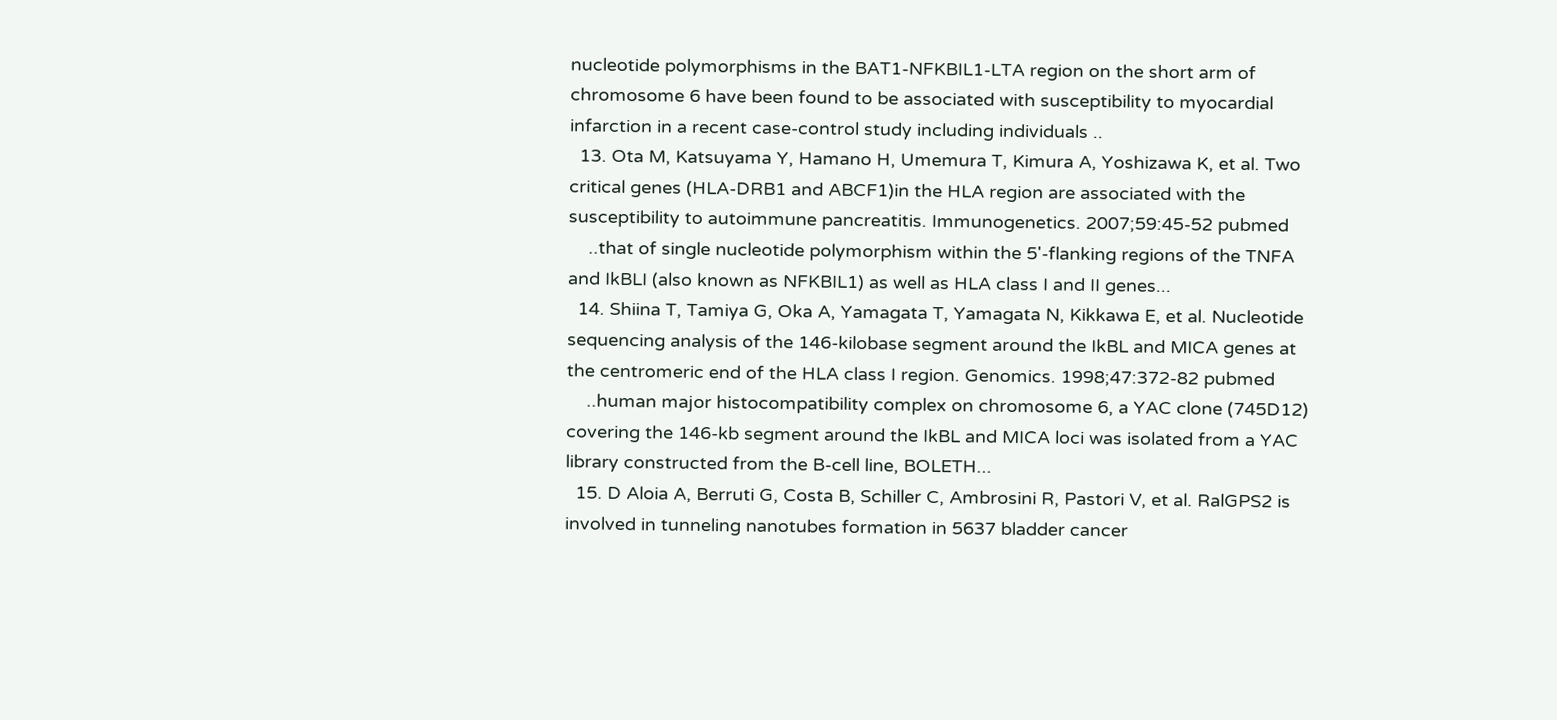nucleotide polymorphisms in the BAT1-NFKBIL1-LTA region on the short arm of chromosome 6 have been found to be associated with susceptibility to myocardial infarction in a recent case-control study including individuals ..
  13. Ota M, Katsuyama Y, Hamano H, Umemura T, Kimura A, Yoshizawa K, et al. Two critical genes (HLA-DRB1 and ABCF1)in the HLA region are associated with the susceptibility to autoimmune pancreatitis. Immunogenetics. 2007;59:45-52 pubmed
    ..that of single nucleotide polymorphism within the 5'-flanking regions of the TNFA and IkBLI (also known as NFKBIL1) as well as HLA class I and II genes...
  14. Shiina T, Tamiya G, Oka A, Yamagata T, Yamagata N, Kikkawa E, et al. Nucleotide sequencing analysis of the 146-kilobase segment around the IkBL and MICA genes at the centromeric end of the HLA class I region. Genomics. 1998;47:372-82 pubmed
    ..human major histocompatibility complex on chromosome 6, a YAC clone (745D12) covering the 146-kb segment around the IkBL and MICA loci was isolated from a YAC library constructed from the B-cell line, BOLETH...
  15. D Aloia A, Berruti G, Costa B, Schiller C, Ambrosini R, Pastori V, et al. RalGPS2 is involved in tunneling nanotubes formation in 5637 bladder cancer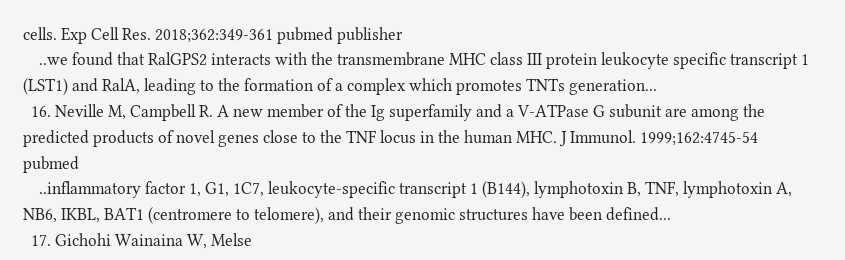cells. Exp Cell Res. 2018;362:349-361 pubmed publisher
    ..we found that RalGPS2 interacts with the transmembrane MHC class III protein leukocyte specific transcript 1 (LST1) and RalA, leading to the formation of a complex which promotes TNTs generation...
  16. Neville M, Campbell R. A new member of the Ig superfamily and a V-ATPase G subunit are among the predicted products of novel genes close to the TNF locus in the human MHC. J Immunol. 1999;162:4745-54 pubmed
    ..inflammatory factor 1, G1, 1C7, leukocyte-specific transcript 1 (B144), lymphotoxin B, TNF, lymphotoxin A, NB6, IKBL, BAT1 (centromere to telomere), and their genomic structures have been defined...
  17. Gichohi Wainaina W, Melse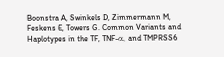Boonstra A, Swinkels D, Zimmermann M, Feskens E, Towers G. Common Variants and Haplotypes in the TF, TNF-α, and TMPRSS6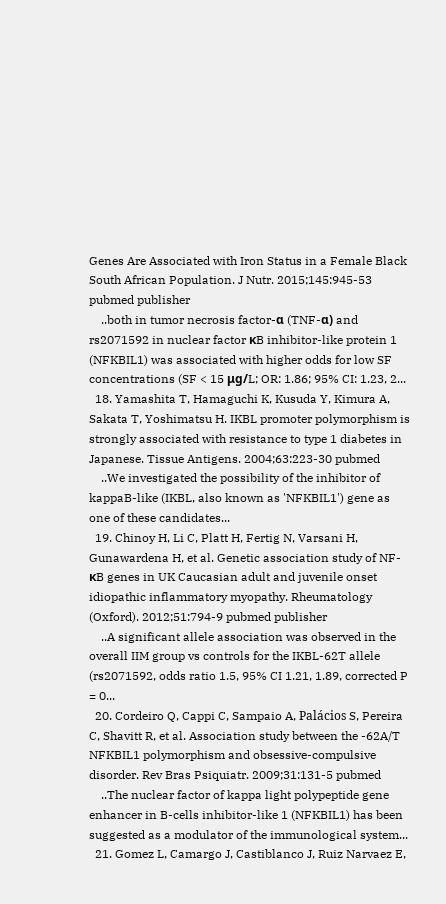Genes Are Associated with Iron Status in a Female Black South African Population. J Nutr. 2015;145:945-53 pubmed publisher
    ..both in tumor necrosis factor-α (TNF-α) and rs2071592 in nuclear factor κB inhibitor-like protein 1 (NFKBIL1) was associated with higher odds for low SF concentrations (SF < 15 μg/L; OR: 1.86; 95% CI: 1.23, 2...
  18. Yamashita T, Hamaguchi K, Kusuda Y, Kimura A, Sakata T, Yoshimatsu H. IKBL promoter polymorphism is strongly associated with resistance to type 1 diabetes in Japanese. Tissue Antigens. 2004;63:223-30 pubmed
    ..We investigated the possibility of the inhibitor of kappaB-like (IKBL, also known as 'NFKBIL1') gene as one of these candidates...
  19. Chinoy H, Li C, Platt H, Fertig N, Varsani H, Gunawardena H, et al. Genetic association study of NF-κB genes in UK Caucasian adult and juvenile onset idiopathic inflammatory myopathy. Rheumatology (Oxford). 2012;51:794-9 pubmed publisher
    ..A significant allele association was observed in the overall IIM group vs controls for the IKBL-62T allele (rs2071592, odds ratio 1.5, 95% CI 1.21, 1.89, corrected P = 0...
  20. Cordeiro Q, Cappi C, Sampaio A, Palácios S, Pereira C, Shavitt R, et al. Association study between the -62A/T NFKBIL1 polymorphism and obsessive-compulsive disorder. Rev Bras Psiquiatr. 2009;31:131-5 pubmed
    ..The nuclear factor of kappa light polypeptide gene enhancer in B-cells inhibitor-like 1 (NFKBIL1) has been suggested as a modulator of the immunological system...
  21. Gomez L, Camargo J, Castiblanco J, Ruiz Narvaez E,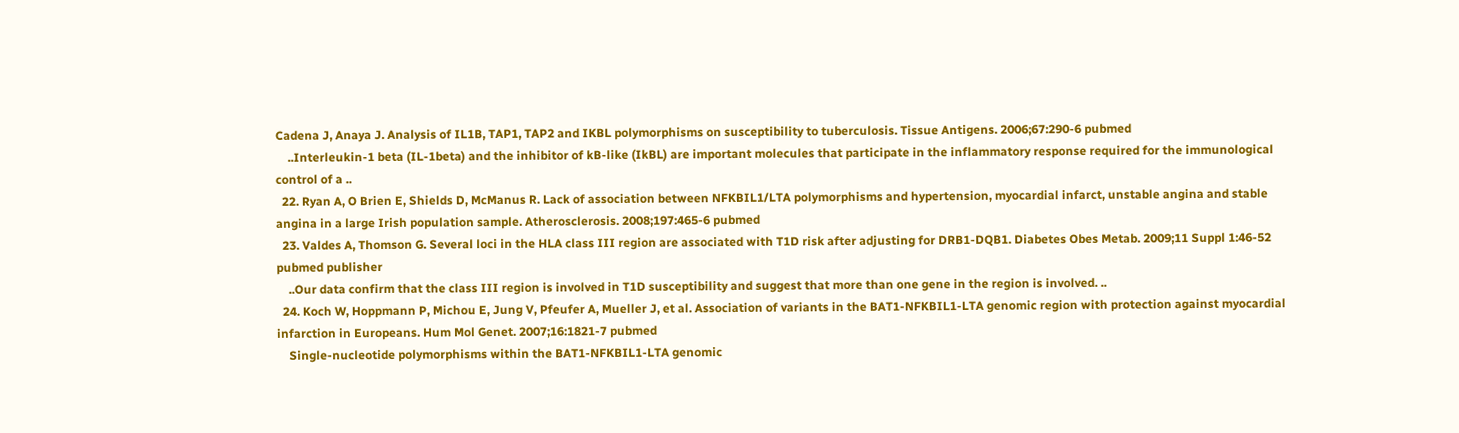Cadena J, Anaya J. Analysis of IL1B, TAP1, TAP2 and IKBL polymorphisms on susceptibility to tuberculosis. Tissue Antigens. 2006;67:290-6 pubmed
    ..Interleukin-1 beta (IL-1beta) and the inhibitor of kB-like (IkBL) are important molecules that participate in the inflammatory response required for the immunological control of a ..
  22. Ryan A, O Brien E, Shields D, McManus R. Lack of association between NFKBIL1/LTA polymorphisms and hypertension, myocardial infarct, unstable angina and stable angina in a large Irish population sample. Atherosclerosis. 2008;197:465-6 pubmed
  23. Valdes A, Thomson G. Several loci in the HLA class III region are associated with T1D risk after adjusting for DRB1-DQB1. Diabetes Obes Metab. 2009;11 Suppl 1:46-52 pubmed publisher
    ..Our data confirm that the class III region is involved in T1D susceptibility and suggest that more than one gene in the region is involved. ..
  24. Koch W, Hoppmann P, Michou E, Jung V, Pfeufer A, Mueller J, et al. Association of variants in the BAT1-NFKBIL1-LTA genomic region with protection against myocardial infarction in Europeans. Hum Mol Genet. 2007;16:1821-7 pubmed
    Single-nucleotide polymorphisms within the BAT1-NFKBIL1-LTA genomic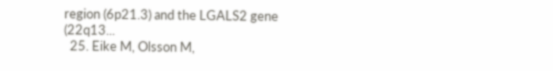region (6p21.3) and the LGALS2 gene (22q13...
  25. Eike M, Olsson M,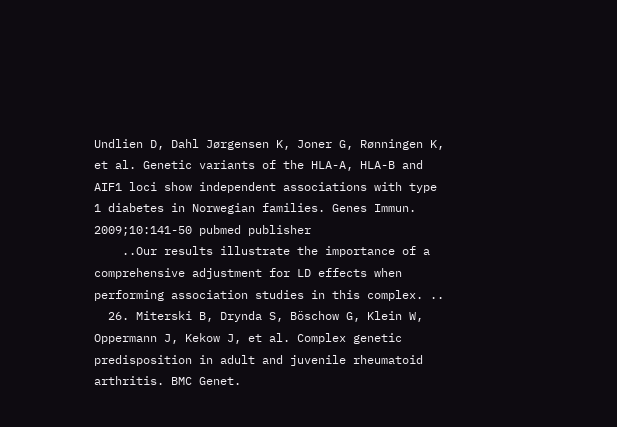Undlien D, Dahl Jørgensen K, Joner G, Rønningen K, et al. Genetic variants of the HLA-A, HLA-B and AIF1 loci show independent associations with type 1 diabetes in Norwegian families. Genes Immun. 2009;10:141-50 pubmed publisher
    ..Our results illustrate the importance of a comprehensive adjustment for LD effects when performing association studies in this complex. ..
  26. Miterski B, Drynda S, Böschow G, Klein W, Oppermann J, Kekow J, et al. Complex genetic predisposition in adult and juvenile rheumatoid arthritis. BMC Genet.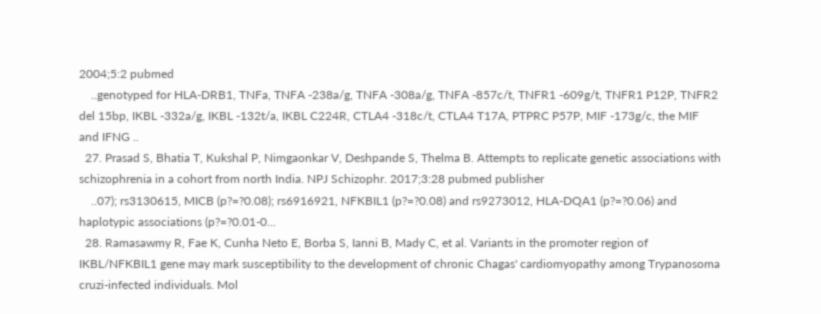2004;5:2 pubmed
    ..genotyped for HLA-DRB1, TNFa, TNFA -238a/g, TNFA -308a/g, TNFA -857c/t, TNFR1 -609g/t, TNFR1 P12P, TNFR2 del 15bp, IKBL -332a/g, IKBL -132t/a, IKBL C224R, CTLA4 -318c/t, CTLA4 T17A, PTPRC P57P, MIF -173g/c, the MIF and IFNG ..
  27. Prasad S, Bhatia T, Kukshal P, Nimgaonkar V, Deshpande S, Thelma B. Attempts to replicate genetic associations with schizophrenia in a cohort from north India. NPJ Schizophr. 2017;3:28 pubmed publisher
    ..07); rs3130615, MICB (p?=?0.08); rs6916921, NFKBIL1 (p?=?0.08) and rs9273012, HLA-DQA1 (p?=?0.06) and haplotypic associations (p?=?0.01-0...
  28. Ramasawmy R, Fae K, Cunha Neto E, Borba S, Ianni B, Mady C, et al. Variants in the promoter region of IKBL/NFKBIL1 gene may mark susceptibility to the development of chronic Chagas' cardiomyopathy among Trypanosoma cruzi-infected individuals. Mol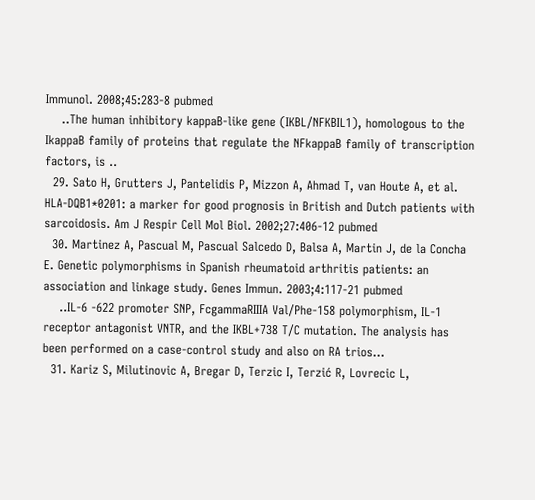Immunol. 2008;45:283-8 pubmed
    ..The human inhibitory kappaB-like gene (IKBL/NFKBIL1), homologous to the IkappaB family of proteins that regulate the NFkappaB family of transcription factors, is ..
  29. Sato H, Grutters J, Pantelidis P, Mizzon A, Ahmad T, van Houte A, et al. HLA-DQB1*0201: a marker for good prognosis in British and Dutch patients with sarcoidosis. Am J Respir Cell Mol Biol. 2002;27:406-12 pubmed
  30. Martinez A, Pascual M, Pascual Salcedo D, Balsa A, Martin J, de la Concha E. Genetic polymorphisms in Spanish rheumatoid arthritis patients: an association and linkage study. Genes Immun. 2003;4:117-21 pubmed
    ..IL-6 -622 promoter SNP, FcgammaRIIIA Val/Phe-158 polymorphism, IL-1 receptor antagonist VNTR, and the IKBL+738 T/C mutation. The analysis has been performed on a case-control study and also on RA trios...
  31. Kariz S, Milutinovic A, Bregar D, Terzic I, Terzić R, Lovrecic L,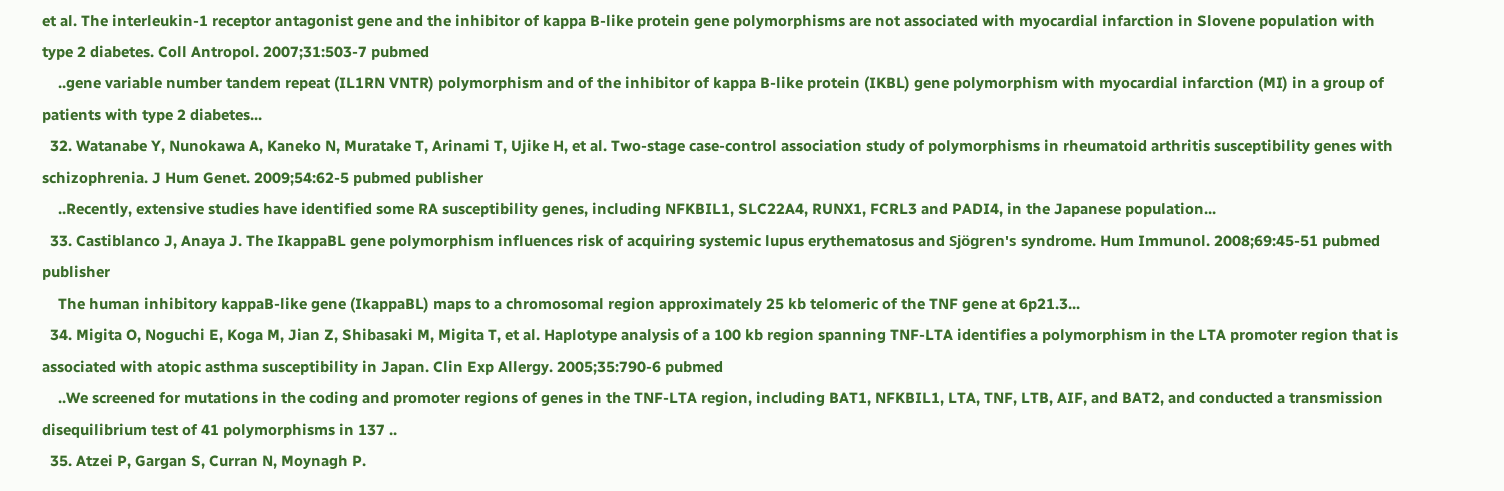et al. The interleukin-1 receptor antagonist gene and the inhibitor of kappa B-like protein gene polymorphisms are not associated with myocardial infarction in Slovene population with type 2 diabetes. Coll Antropol. 2007;31:503-7 pubmed
    ..gene variable number tandem repeat (IL1RN VNTR) polymorphism and of the inhibitor of kappa B-like protein (IKBL) gene polymorphism with myocardial infarction (MI) in a group of patients with type 2 diabetes...
  32. Watanabe Y, Nunokawa A, Kaneko N, Muratake T, Arinami T, Ujike H, et al. Two-stage case-control association study of polymorphisms in rheumatoid arthritis susceptibility genes with schizophrenia. J Hum Genet. 2009;54:62-5 pubmed publisher
    ..Recently, extensive studies have identified some RA susceptibility genes, including NFKBIL1, SLC22A4, RUNX1, FCRL3 and PADI4, in the Japanese population...
  33. Castiblanco J, Anaya J. The IkappaBL gene polymorphism influences risk of acquiring systemic lupus erythematosus and Sjögren's syndrome. Hum Immunol. 2008;69:45-51 pubmed publisher
    The human inhibitory kappaB-like gene (IkappaBL) maps to a chromosomal region approximately 25 kb telomeric of the TNF gene at 6p21.3...
  34. Migita O, Noguchi E, Koga M, Jian Z, Shibasaki M, Migita T, et al. Haplotype analysis of a 100 kb region spanning TNF-LTA identifies a polymorphism in the LTA promoter region that is associated with atopic asthma susceptibility in Japan. Clin Exp Allergy. 2005;35:790-6 pubmed
    ..We screened for mutations in the coding and promoter regions of genes in the TNF-LTA region, including BAT1, NFKBIL1, LTA, TNF, LTB, AIF, and BAT2, and conducted a transmission disequilibrium test of 41 polymorphisms in 137 ..
  35. Atzei P, Gargan S, Curran N, Moynagh P.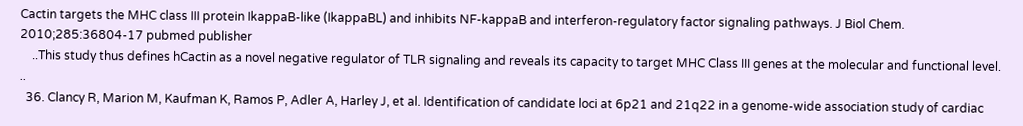Cactin targets the MHC class III protein IkappaB-like (IkappaBL) and inhibits NF-kappaB and interferon-regulatory factor signaling pathways. J Biol Chem. 2010;285:36804-17 pubmed publisher
    ..This study thus defines hCactin as a novel negative regulator of TLR signaling and reveals its capacity to target MHC Class III genes at the molecular and functional level. ..
  36. Clancy R, Marion M, Kaufman K, Ramos P, Adler A, Harley J, et al. Identification of candidate loci at 6p21 and 21q22 in a genome-wide association study of cardiac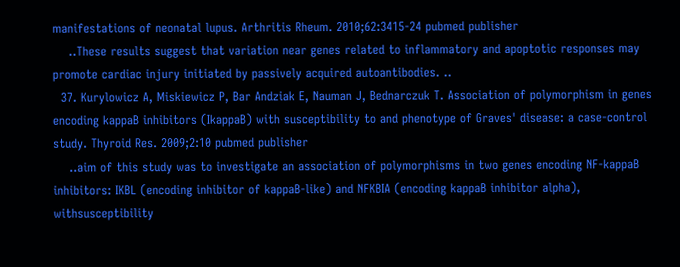manifestations of neonatal lupus. Arthritis Rheum. 2010;62:3415-24 pubmed publisher
    ..These results suggest that variation near genes related to inflammatory and apoptotic responses may promote cardiac injury initiated by passively acquired autoantibodies. ..
  37. Kurylowicz A, Miskiewicz P, Bar Andziak E, Nauman J, Bednarczuk T. Association of polymorphism in genes encoding kappaB inhibitors (IkappaB) with susceptibility to and phenotype of Graves' disease: a case-control study. Thyroid Res. 2009;2:10 pubmed publisher
    ..aim of this study was to investigate an association of polymorphisms in two genes encoding NF-kappaB inhibitors: IKBL (encoding inhibitor of kappaB-like) and NFKBIA (encoding kappaB inhibitor alpha), withsusceptibility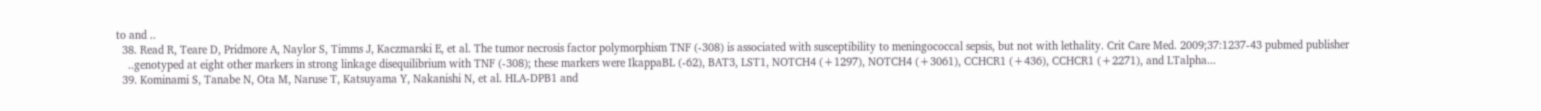to and ..
  38. Read R, Teare D, Pridmore A, Naylor S, Timms J, Kaczmarski E, et al. The tumor necrosis factor polymorphism TNF (-308) is associated with susceptibility to meningococcal sepsis, but not with lethality. Crit Care Med. 2009;37:1237-43 pubmed publisher
    ..genotyped at eight other markers in strong linkage disequilibrium with TNF (-308); these markers were IkappaBL (-62), BAT3, LST1, NOTCH4 (+1297), NOTCH4 (+3061), CCHCR1 (+436), CCHCR1 (+2271), and LTalpha...
  39. Kominami S, Tanabe N, Ota M, Naruse T, Katsuyama Y, Nakanishi N, et al. HLA-DPB1 and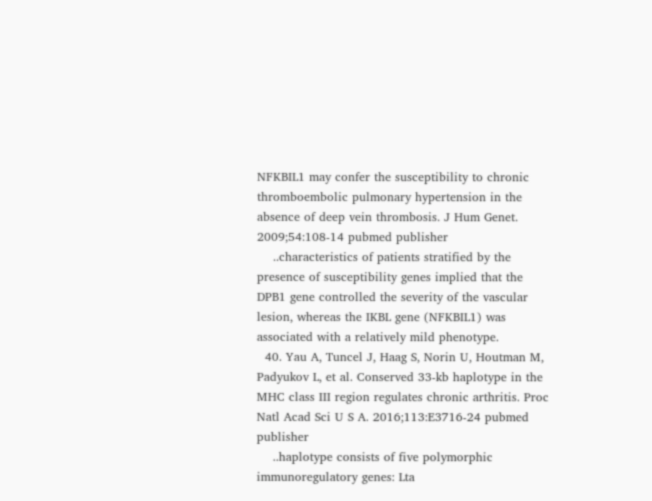NFKBIL1 may confer the susceptibility to chronic thromboembolic pulmonary hypertension in the absence of deep vein thrombosis. J Hum Genet. 2009;54:108-14 pubmed publisher
    ..characteristics of patients stratified by the presence of susceptibility genes implied that the DPB1 gene controlled the severity of the vascular lesion, whereas the IKBL gene (NFKBIL1) was associated with a relatively mild phenotype.
  40. Yau A, Tuncel J, Haag S, Norin U, Houtman M, Padyukov L, et al. Conserved 33-kb haplotype in the MHC class III region regulates chronic arthritis. Proc Natl Acad Sci U S A. 2016;113:E3716-24 pubmed publisher
    ..haplotype consists of five polymorphic immunoregulatory genes: Lta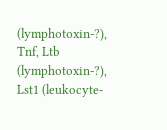(lymphotoxin-?), Tnf, Ltb (lymphotoxin-?), Lst1 (leukocyte-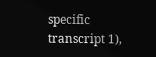specific transcript 1),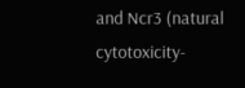and Ncr3 (natural cytotoxicity-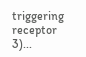triggering receptor 3)...